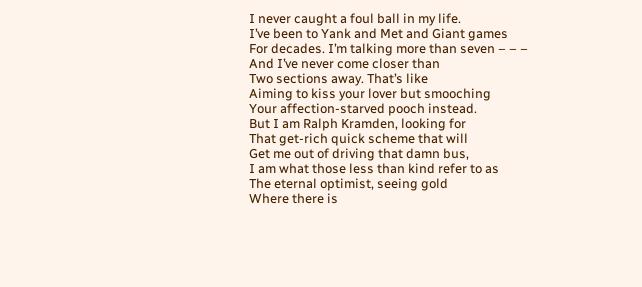I never caught a foul ball in my life.
I’ve been to Yank and Met and Giant games
For decades. I’m talking more than seven – – –
And I’ve never come closer than
Two sections away. That’s like
Aiming to kiss your lover but smooching
Your affection-starved pooch instead.
But I am Ralph Kramden, looking for
That get-rich quick scheme that will
Get me out of driving that damn bus,
I am what those less than kind refer to as
The eternal optimist, seeing gold
Where there is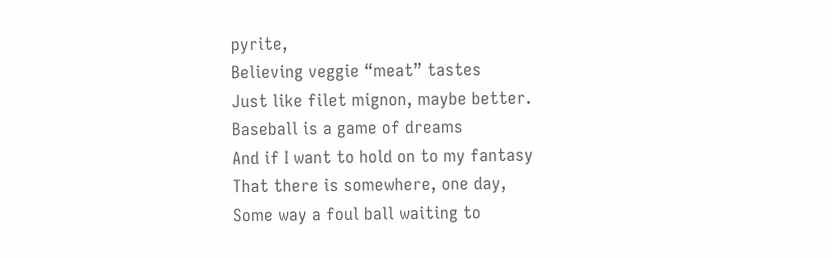pyrite,
Believing veggie “meat” tastes
Just like filet mignon, maybe better.
Baseball is a game of dreams
And if I want to hold on to my fantasy
That there is somewhere, one day,
Some way a foul ball waiting to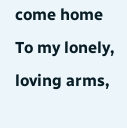come home
To my lonely, loving arms,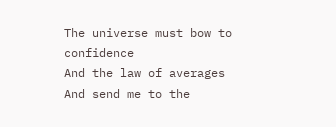The universe must bow to confidence
And the law of averages
And send me to the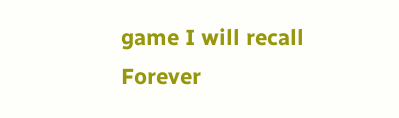game I will recall
Forever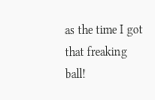as the time I got that freaking ball!